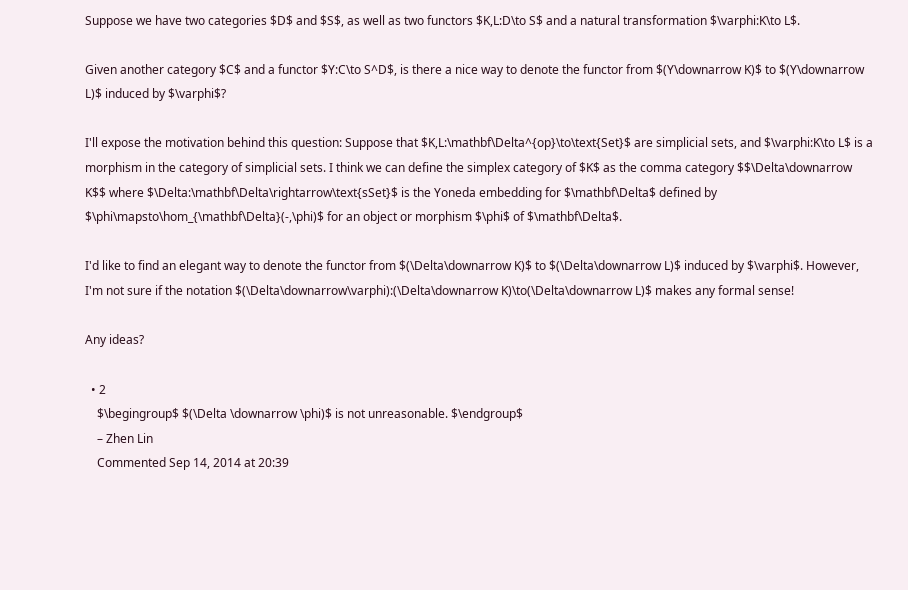Suppose we have two categories $D$ and $S$, as well as two functors $K,L:D\to S$ and a natural transformation $\varphi:K\to L$.

Given another category $C$ and a functor $Y:C\to S^D$, is there a nice way to denote the functor from $(Y\downarrow K)$ to $(Y\downarrow L)$ induced by $\varphi$?

I'll expose the motivation behind this question: Suppose that $K,L:\mathbf\Delta^{op}\to\text{Set}$ are simplicial sets, and $\varphi:K\to L$ is a morphism in the category of simplicial sets. I think we can define the simplex category of $K$ as the comma category $$\Delta\downarrow K$$ where $\Delta:\mathbf\Delta\rightarrow\text{sSet}$ is the Yoneda embedding for $\mathbf\Delta$ defined by $\phi\mapsto\hom_{\mathbf\Delta}(-,\phi)$ for an object or morphism $\phi$ of $\mathbf\Delta$.

I'd like to find an elegant way to denote the functor from $(\Delta\downarrow K)$ to $(\Delta\downarrow L)$ induced by $\varphi$. However, I'm not sure if the notation $(\Delta\downarrow\varphi):(\Delta\downarrow K)\to(\Delta\downarrow L)$ makes any formal sense!

Any ideas?

  • 2
    $\begingroup$ $(\Delta \downarrow \phi)$ is not unreasonable. $\endgroup$
    – Zhen Lin
    Commented Sep 14, 2014 at 20:39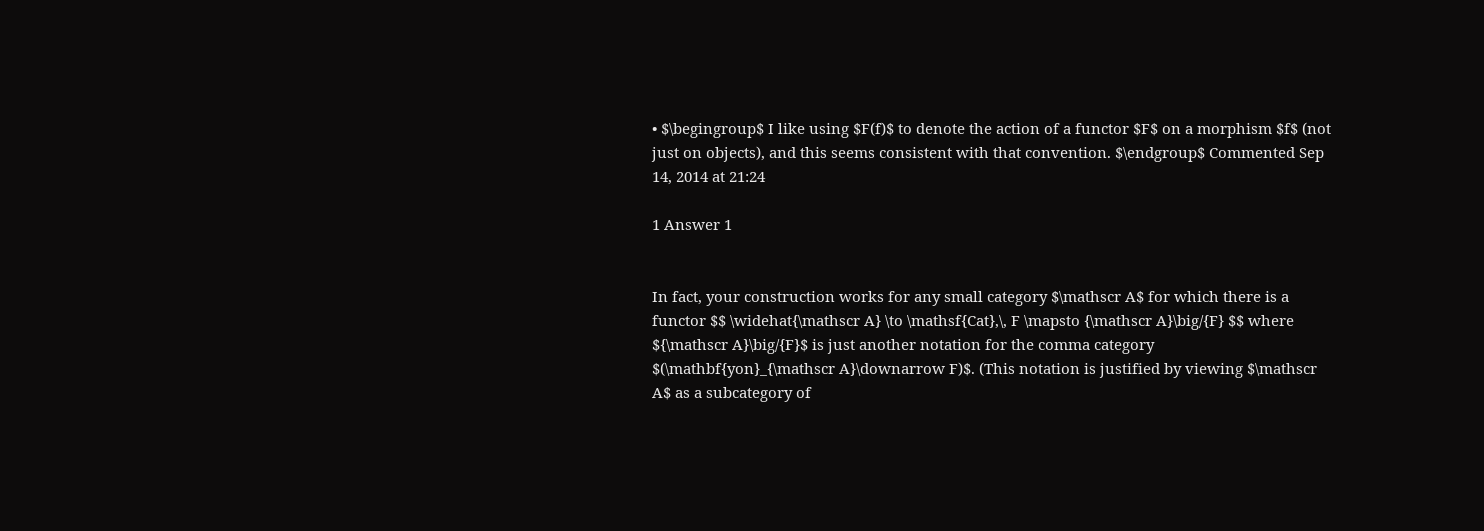• $\begingroup$ I like using $F(f)$ to denote the action of a functor $F$ on a morphism $f$ (not just on objects), and this seems consistent with that convention. $\endgroup$ Commented Sep 14, 2014 at 21:24

1 Answer 1


In fact, your construction works for any small category $\mathscr A$ for which there is a functor $$ \widehat{\mathscr A} \to \mathsf{Cat},\, F \mapsto {\mathscr A}\big/{F} $$ where ${\mathscr A}\big/{F}$ is just another notation for the comma category $(\mathbf{yon}_{\mathscr A}\downarrow F)$. (This notation is justified by viewing $\mathscr A$ as a subcategory of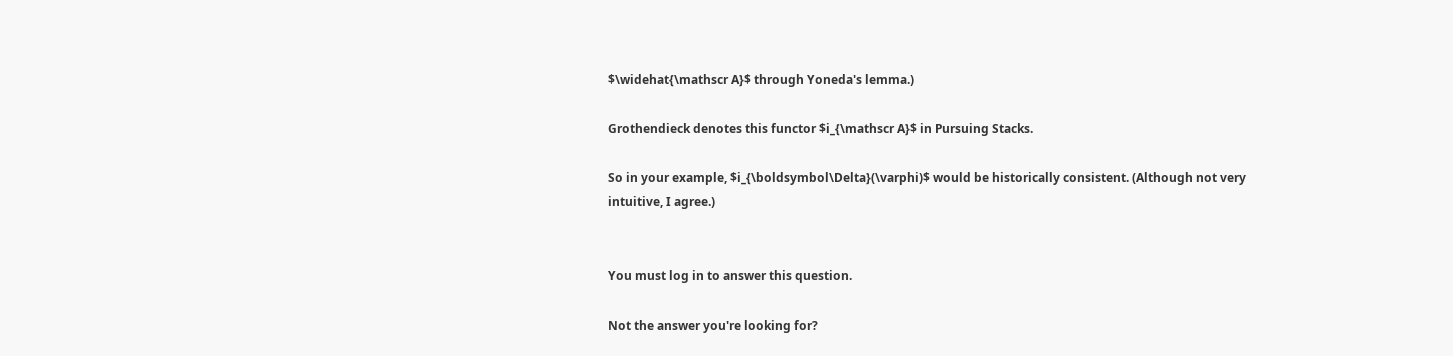$\widehat{\mathscr A}$ through Yoneda's lemma.)

Grothendieck denotes this functor $i_{\mathscr A}$ in Pursuing Stacks.

So in your example, $i_{\boldsymbol\Delta}(\varphi)$ would be historically consistent. (Although not very intuitive, I agree.)


You must log in to answer this question.

Not the answer you're looking for?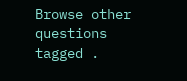Browse other questions tagged .